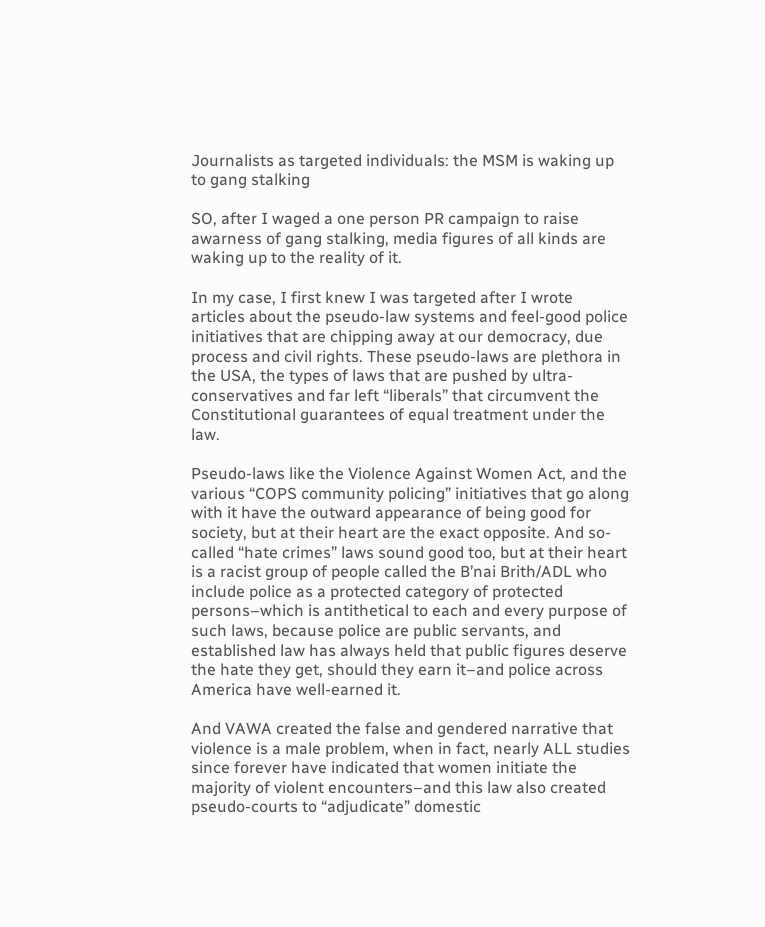Journalists as targeted individuals: the MSM is waking up to gang stalking

SO, after I waged a one person PR campaign to raise awarness of gang stalking, media figures of all kinds are waking up to the reality of it.

In my case, I first knew I was targeted after I wrote articles about the pseudo-law systems and feel-good police initiatives that are chipping away at our democracy, due process and civil rights. These pseudo-laws are plethora in the USA, the types of laws that are pushed by ultra-conservatives and far left “liberals” that circumvent the Constitutional guarantees of equal treatment under the law.

Pseudo-laws like the Violence Against Women Act, and the various “COPS community policing” initiatives that go along with it have the outward appearance of being good for society, but at their heart are the exact opposite. And so-called “hate crimes” laws sound good too, but at their heart is a racist group of people called the B’nai Brith/ADL who include police as a protected category of protected persons–which is antithetical to each and every purpose of such laws, because police are public servants, and established law has always held that public figures deserve the hate they get, should they earn it–and police across America have well-earned it.

And VAWA created the false and gendered narrative that violence is a male problem, when in fact, nearly ALL studies since forever have indicated that women initiate the majority of violent encounters–and this law also created pseudo-courts to “adjudicate” domestic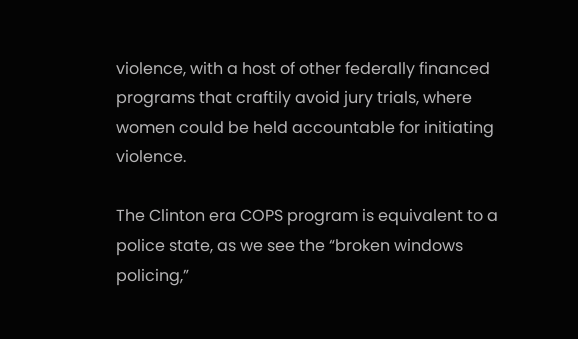violence, with a host of other federally financed programs that craftily avoid jury trials, where women could be held accountable for initiating violence.

The Clinton era COPS program is equivalent to a police state, as we see the “broken windows policing,”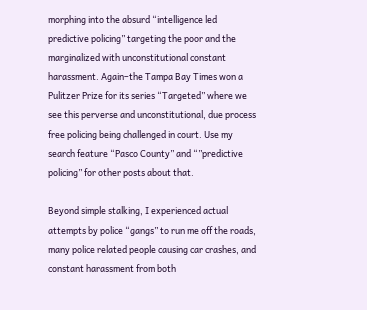morphing into the absurd “intelligence led predictive policing” targeting the poor and the marginalized with unconstitutional constant harassment. Again–the Tampa Bay Times won a Pulitzer Prize for its series “Targeted” where we see this perverse and unconstitutional, due process free policing being challenged in court. Use my search feature “Pasco County” and “”predictive policing” for other posts about that.

Beyond simple stalking, I experienced actual attempts by police “gangs” to run me off the roads, many police related people causing car crashes, and constant harassment from both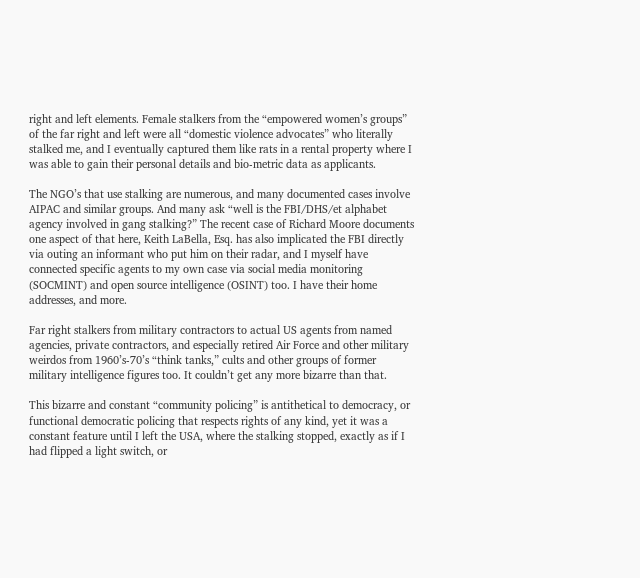right and left elements. Female stalkers from the “empowered women’s groups” of the far right and left were all “domestic violence advocates” who literally stalked me, and I eventually captured them like rats in a rental property where I was able to gain their personal details and bio-metric data as applicants.

The NGO’s that use stalking are numerous, and many documented cases involve AIPAC and similar groups. And many ask “well is the FBI/DHS/et alphabet agency involved in gang stalking?” The recent case of Richard Moore documents one aspect of that here, Keith LaBella, Esq. has also implicated the FBI directly via outing an informant who put him on their radar, and I myself have connected specific agents to my own case via social media monitoring (SOCMINT) and open source intelligence (OSINT) too. I have their home addresses, and more.

Far right stalkers from military contractors to actual US agents from named agencies, private contractors, and especially retired Air Force and other military weirdos from 1960’s-70’s “think tanks,” cults and other groups of former military intelligence figures too. It couldn’t get any more bizarre than that.

This bizarre and constant “community policing” is antithetical to democracy, or functional democratic policing that respects rights of any kind, yet it was a constant feature until I left the USA, where the stalking stopped, exactly as if I had flipped a light switch, or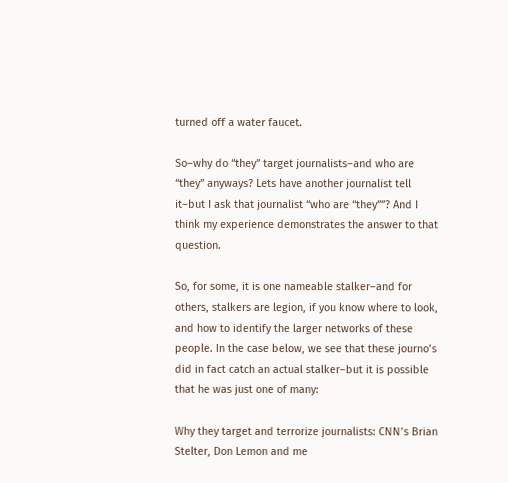turned off a water faucet.

So–why do “they” target journalists–and who are “they” anyways? Lets have another journalist tell it–but I ask that journalist “who are “they””? And I think my experience demonstrates the answer to that question.

So, for some, it is one nameable stalker–and for others, stalkers are legion, if you know where to look, and how to identify the larger networks of these people. In the case below, we see that these journo’s did in fact catch an actual stalker–but it is possible that he was just one of many:

Why they target and terrorize journalists: CNN’s Brian Stelter, Don Lemon and me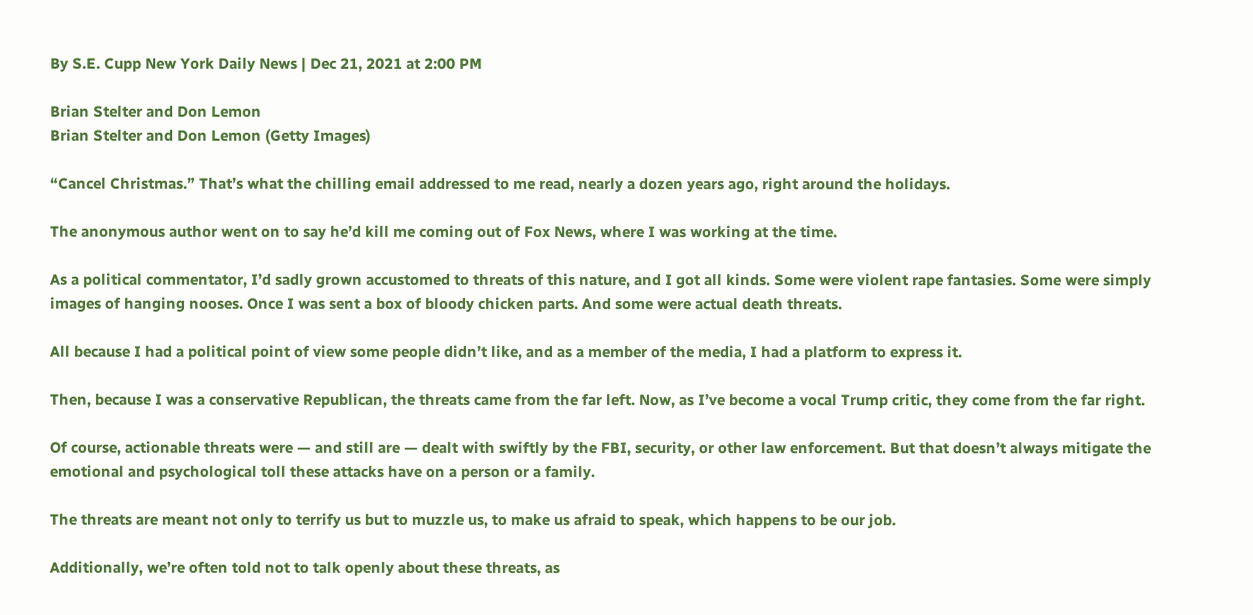By S.E. Cupp New York Daily News | Dec 21, 2021 at 2:00 PM

Brian Stelter and Don Lemon
Brian Stelter and Don Lemon (Getty Images)

“Cancel Christmas.” That’s what the chilling email addressed to me read, nearly a dozen years ago, right around the holidays.

The anonymous author went on to say he’d kill me coming out of Fox News, where I was working at the time.

As a political commentator, I’d sadly grown accustomed to threats of this nature, and I got all kinds. Some were violent rape fantasies. Some were simply images of hanging nooses. Once I was sent a box of bloody chicken parts. And some were actual death threats.

All because I had a political point of view some people didn’t like, and as a member of the media, I had a platform to express it.

Then, because I was a conservative Republican, the threats came from the far left. Now, as I’ve become a vocal Trump critic, they come from the far right.

Of course, actionable threats were — and still are — dealt with swiftly by the FBI, security, or other law enforcement. But that doesn’t always mitigate the emotional and psychological toll these attacks have on a person or a family.

The threats are meant not only to terrify us but to muzzle us, to make us afraid to speak, which happens to be our job.

Additionally, we’re often told not to talk openly about these threats, as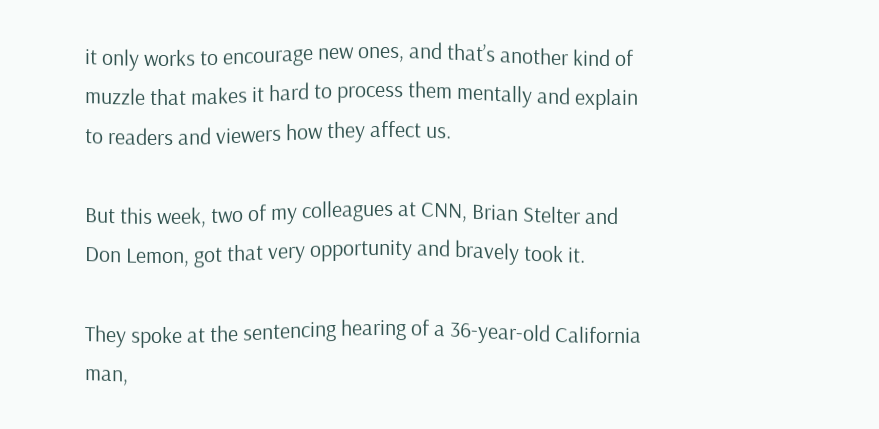it only works to encourage new ones, and that’s another kind of muzzle that makes it hard to process them mentally and explain to readers and viewers how they affect us.

But this week, two of my colleagues at CNN, Brian Stelter and Don Lemon, got that very opportunity and bravely took it.

They spoke at the sentencing hearing of a 36-year-old California man,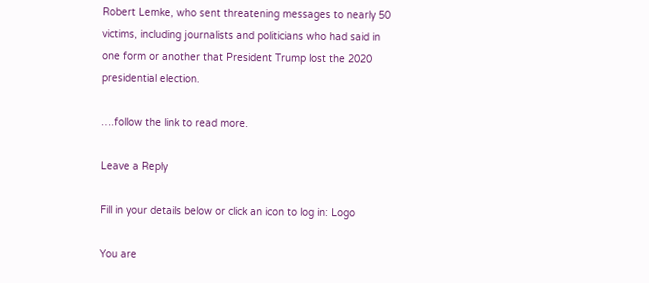Robert Lemke, who sent threatening messages to nearly 50 victims, including journalists and politicians who had said in one form or another that President Trump lost the 2020 presidential election.

….follow the link to read more.

Leave a Reply

Fill in your details below or click an icon to log in: Logo

You are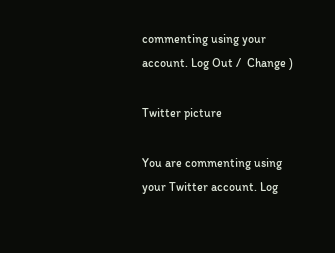commenting using your account. Log Out /  Change )

Twitter picture

You are commenting using your Twitter account. Log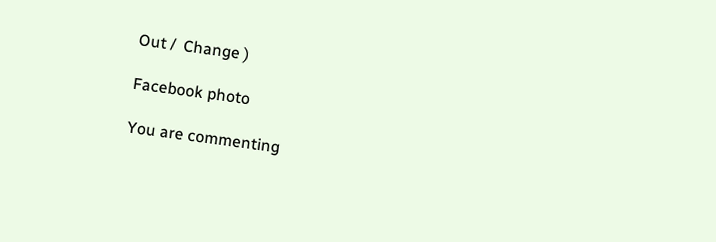Out /  Change )

Facebook photo

You are commenting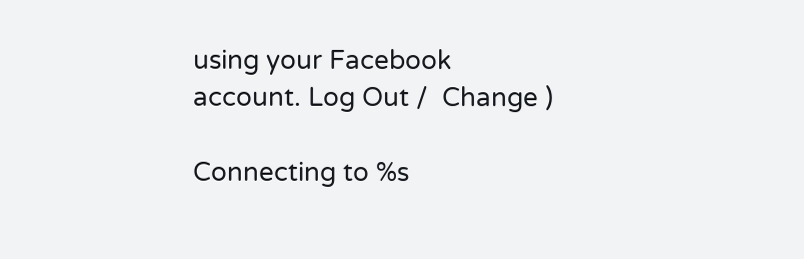using your Facebook account. Log Out /  Change )

Connecting to %s